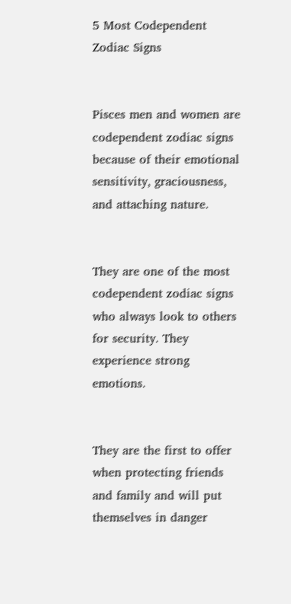5 Most Codependent Zodiac Signs


Pisces men and women are codependent zodiac signs because of their emotional sensitivity, graciousness, and attaching nature.


They are one of the most codependent zodiac signs who always look to others for security. They experience strong emotions.


They are the first to offer when protecting friends and family and will put themselves in danger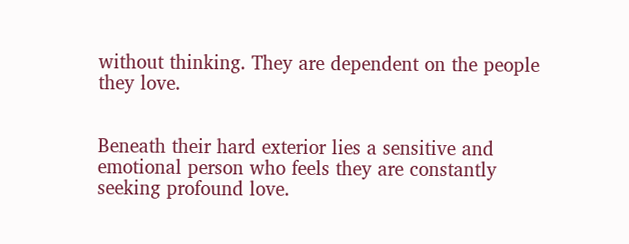without thinking. They are dependent on the people they love.


Beneath their hard exterior lies a sensitive and emotional person who feels they are constantly seeking profound love.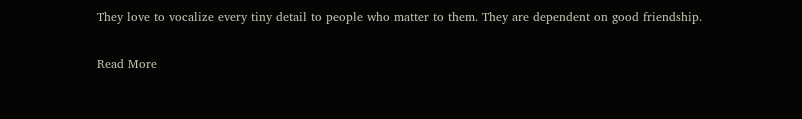They love to vocalize every tiny detail to people who matter to them. They are dependent on good friendship.

Read More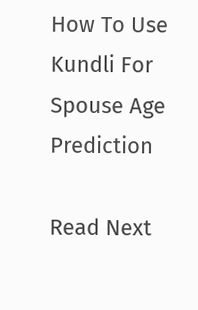How To Use Kundli For Spouse Age Prediction

Read Next